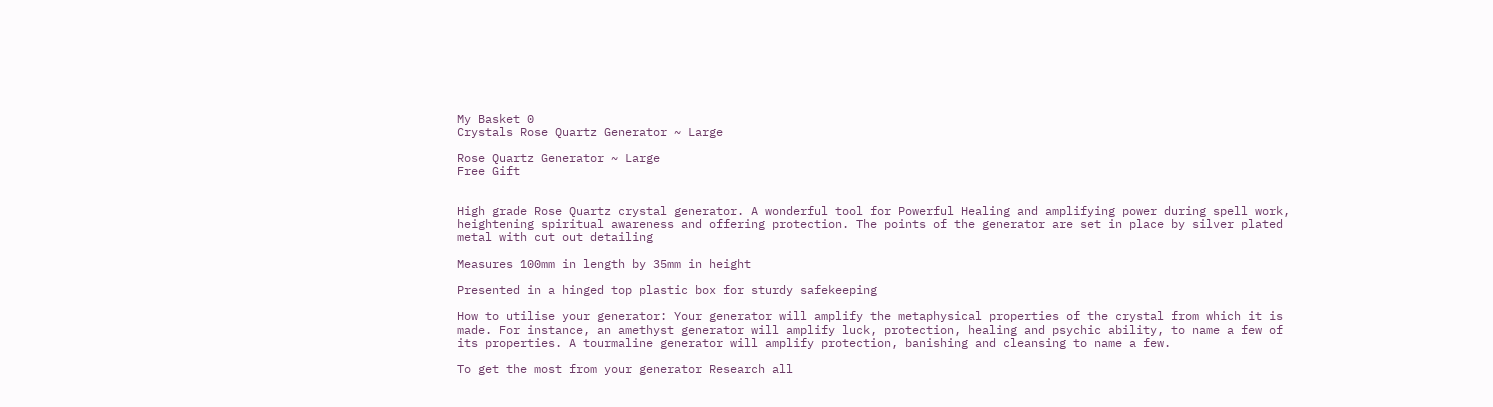My Basket 0
Crystals Rose Quartz Generator ~ Large

Rose Quartz Generator ~ Large
Free Gift


High grade Rose Quartz crystal generator. A wonderful tool for Powerful Healing and amplifying power during spell work, heightening spiritual awareness and offering protection. The points of the generator are set in place by silver plated metal with cut out detailing

Measures 100mm in length by 35mm in height

Presented in a hinged top plastic box for sturdy safekeeping

How to utilise your generator: Your generator will amplify the metaphysical properties of the crystal from which it is made. For instance, an amethyst generator will amplify luck, protection, healing and psychic ability, to name a few of its properties. A tourmaline generator will amplify protection, banishing and cleansing to name a few.

To get the most from your generator Research all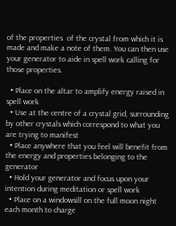of the properties  of the crystal from which it is made and make a note of them. You can then use your generator to aide in spell work calling for those properties.

  • Place on the altar to amplify energy raised in spell work
  • Use at the centre of a crystal grid, surrounding by other crystals which correspond to what you are trying to manifest
  • Place anywhere that you feel will benefit from the energy and properties belonging to the generator
  • Hold your generator and focus upon your intention during meditation or spell work
  • Place on a windowsill on the full moon night each month to charge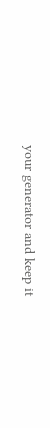your generator and keep it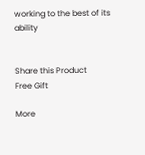working to the best of its ability


Share this Product
Free Gift

More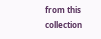from this collection